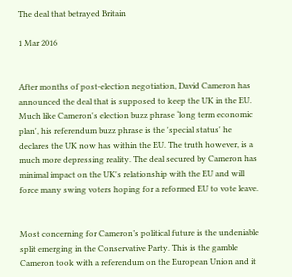The deal that betrayed Britain

1 Mar 2016


After months of post-election negotiation, David Cameron has announced the deal that is supposed to keep the UK in the EU. Much like Cameron's election buzz phrase ‘long term economic plan', his referendum buzz phrase is the 'special status' he declares the UK now has within the EU. The truth however, is a much more depressing reality. The deal secured by Cameron has minimal impact on the UK's relationship with the EU and will force many swing voters hoping for a reformed EU to vote leave.


Most concerning for Cameron’s political future is the undeniable split emerging in the Conservative Party. This is the gamble Cameron took with a referendum on the European Union and it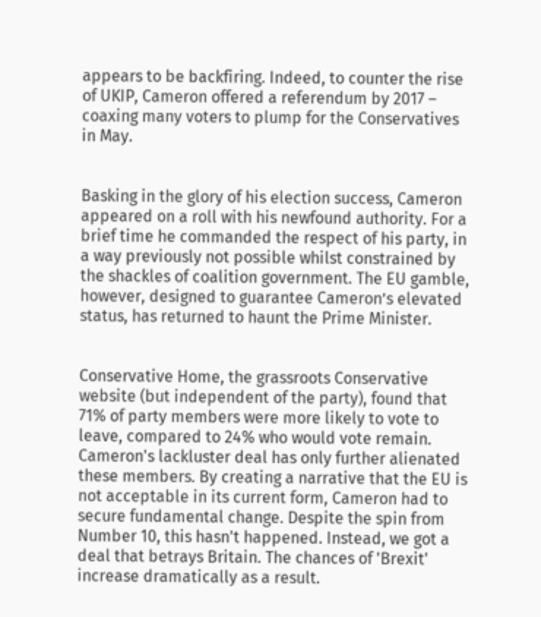appears to be backfiring. Indeed, to counter the rise of UKIP, Cameron offered a referendum by 2017 – coaxing many voters to plump for the Conservatives in May.


Basking in the glory of his election success, Cameron appeared on a roll with his newfound authority. For a brief time he commanded the respect of his party, in a way previously not possible whilst constrained by the shackles of coalition government. The EU gamble, however, designed to guarantee Cameron’s elevated status, has returned to haunt the Prime Minister.


Conservative Home, the grassroots Conservative website (but independent of the party), found that 71% of party members were more likely to vote to leave, compared to 24% who would vote remain. Cameron's lackluster deal has only further alienated these members. By creating a narrative that the EU is not acceptable in its current form, Cameron had to secure fundamental change. Despite the spin from Number 10, this hasn't happened. Instead, we got a deal that betrays Britain. The chances of 'Brexit' increase dramatically as a result.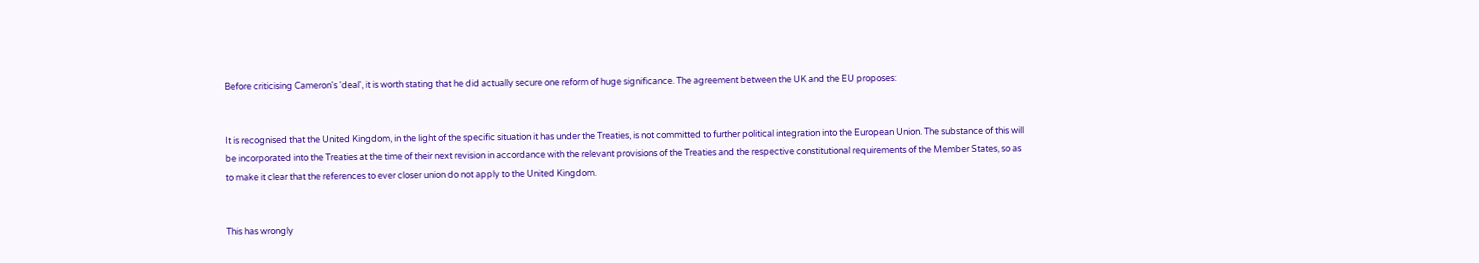Before criticising Cameron's 'deal', it is worth stating that he did actually secure one reform of huge significance. The agreement between the UK and the EU proposes:


It is recognised that the United Kingdom, in the light of the specific situation it has under the Treaties, is not committed to further political integration into the European Union. The substance of this will be incorporated into the Treaties at the time of their next revision in accordance with the relevant provisions of the Treaties and the respective constitutional requirements of the Member States, so as to make it clear that the references to ever closer union do not apply to the United Kingdom.


This has wrongly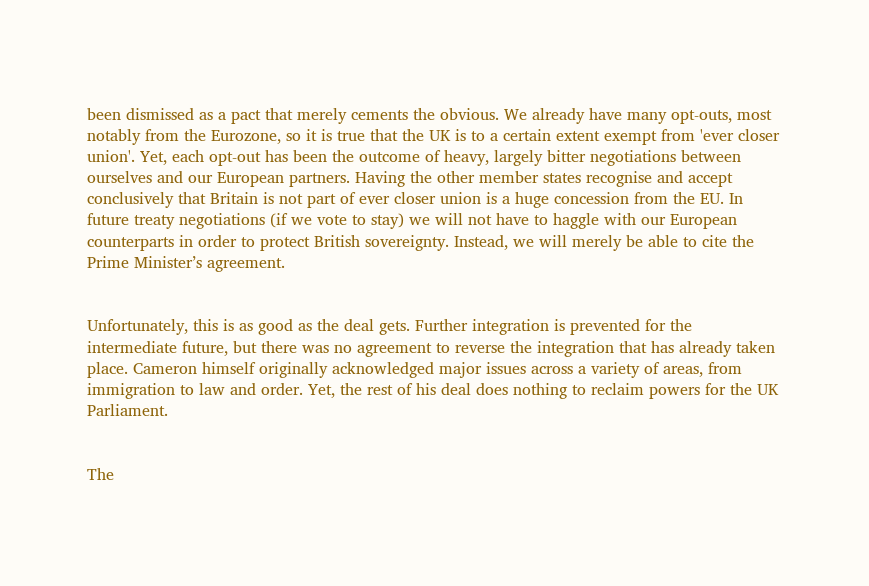been dismissed as a pact that merely cements the obvious. We already have many opt-outs, most notably from the Eurozone, so it is true that the UK is to a certain extent exempt from 'ever closer union'. Yet, each opt-out has been the outcome of heavy, largely bitter negotiations between ourselves and our European partners. Having the other member states recognise and accept conclusively that Britain is not part of ever closer union is a huge concession from the EU. In future treaty negotiations (if we vote to stay) we will not have to haggle with our European counterparts in order to protect British sovereignty. Instead, we will merely be able to cite the Prime Minister’s agreement.


Unfortunately, this is as good as the deal gets. Further integration is prevented for the intermediate future, but there was no agreement to reverse the integration that has already taken place. Cameron himself originally acknowledged major issues across a variety of areas, from immigration to law and order. Yet, the rest of his deal does nothing to reclaim powers for the UK Parliament.


The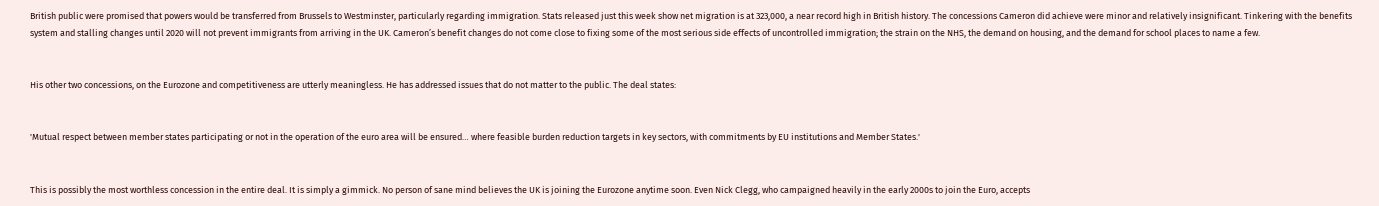British public were promised that powers would be transferred from Brussels to Westminster, particularly regarding immigration. Stats released just this week show net migration is at 323,000, a near record high in British history. The concessions Cameron did achieve were minor and relatively insignificant. Tinkering with the benefits system and stalling changes until 2020 will not prevent immigrants from arriving in the UK. Cameron’s benefit changes do not come close to fixing some of the most serious side effects of uncontrolled immigration; the strain on the NHS, the demand on housing, and the demand for school places to name a few.


His other two concessions, on the Eurozone and competitiveness are utterly meaningless. He has addressed issues that do not matter to the public. The deal states:


'Mutual respect between member states participating or not in the operation of the euro area will be ensured… where feasible burden reduction targets in key sectors, with commitments by EU institutions and Member States.'


This is possibly the most worthless concession in the entire deal. It is simply a gimmick. No person of sane mind believes the UK is joining the Eurozone anytime soon. Even Nick Clegg, who campaigned heavily in the early 2000s to join the Euro, accepts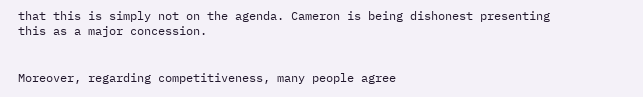that this is simply not on the agenda. Cameron is being dishonest presenting this as a major concession.


Moreover, regarding competitiveness, many people agree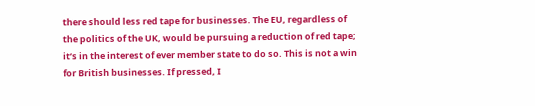there should less red tape for businesses. The EU, regardless of the politics of the UK, would be pursuing a reduction of red tape; it’s in the interest of ever member state to do so. This is not a win for British businesses. If pressed, I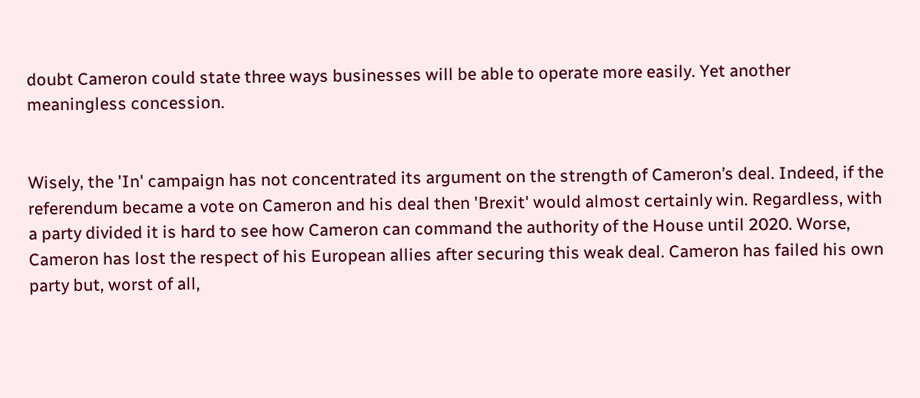doubt Cameron could state three ways businesses will be able to operate more easily. Yet another meaningless concession.


Wisely, the 'In' campaign has not concentrated its argument on the strength of Cameron’s deal. Indeed, if the referendum became a vote on Cameron and his deal then 'Brexit' would almost certainly win. Regardless, with a party divided it is hard to see how Cameron can command the authority of the House until 2020. Worse, Cameron has lost the respect of his European allies after securing this weak deal. Cameron has failed his own party but, worst of all,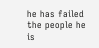he has failed the people he is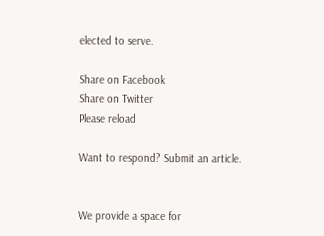elected to serve.

Share on Facebook
Share on Twitter
Please reload

Want to respond? Submit an article.


We provide a space for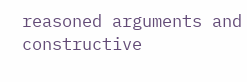reasoned arguments and constructive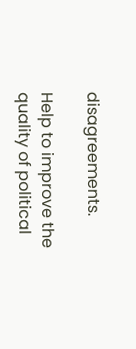disagreements.

Help to improve the quality of political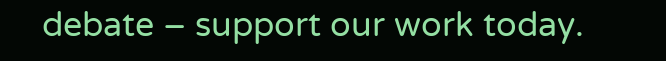debate – support our work today.